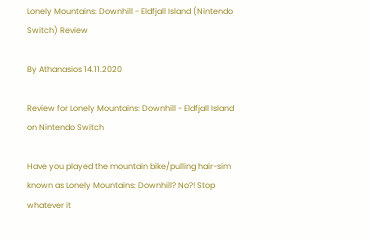Lonely Mountains: Downhill - Eldfjall Island (Nintendo Switch) Review

By Athanasios 14.11.2020

Review for Lonely Mountains: Downhill - Eldfjall Island on Nintendo Switch

Have you played the mountain bike/pulling hair-sim known as Lonely Mountains: Downhill? No?! Stop whatever it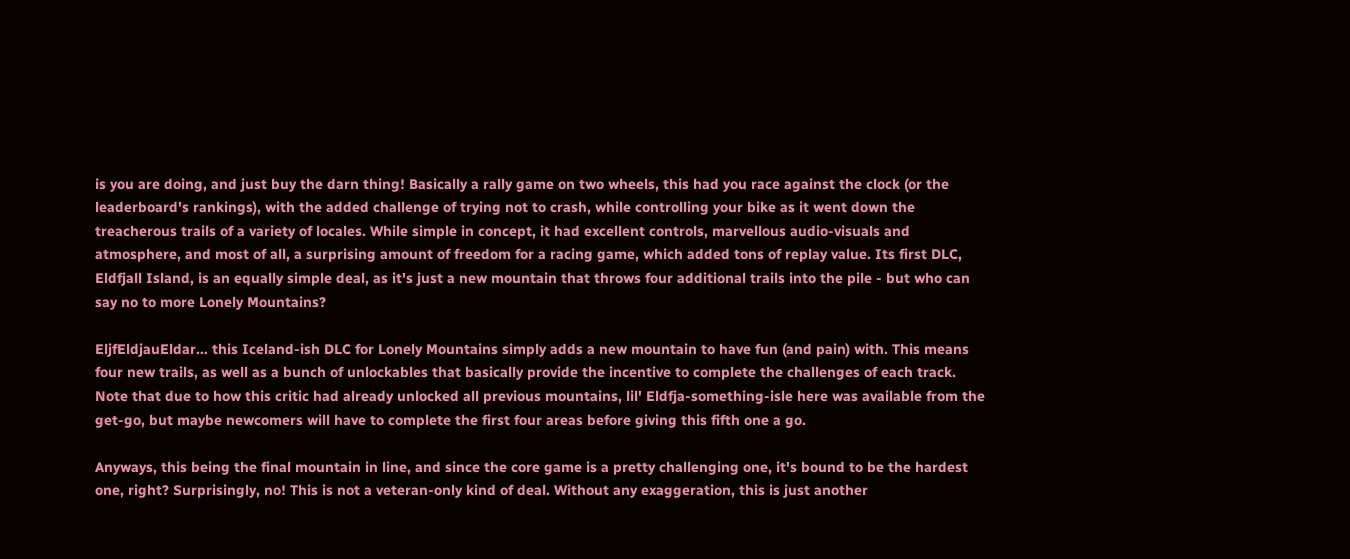is you are doing, and just buy the darn thing! Basically a rally game on two wheels, this had you race against the clock (or the leaderboard's rankings), with the added challenge of trying not to crash, while controlling your bike as it went down the treacherous trails of a variety of locales. While simple in concept, it had excellent controls, marvellous audio-visuals and atmosphere, and most of all, a surprising amount of freedom for a racing game, which added tons of replay value. Its first DLC, Eldfjall Island, is an equally simple deal, as it's just a new mountain that throws four additional trails into the pile - but who can say no to more Lonely Mountains?

EljfEldjauEldar… this Iceland-ish DLC for Lonely Mountains simply adds a new mountain to have fun (and pain) with. This means four new trails, as well as a bunch of unlockables that basically provide the incentive to complete the challenges of each track. Note that due to how this critic had already unlocked all previous mountains, lil' Eldfja-something-isle here was available from the get-go, but maybe newcomers will have to complete the first four areas before giving this fifth one a go.

Anyways, this being the final mountain in line, and since the core game is a pretty challenging one, it's bound to be the hardest one, right? Surprisingly, no! This is not a veteran-only kind of deal. Without any exaggeration, this is just another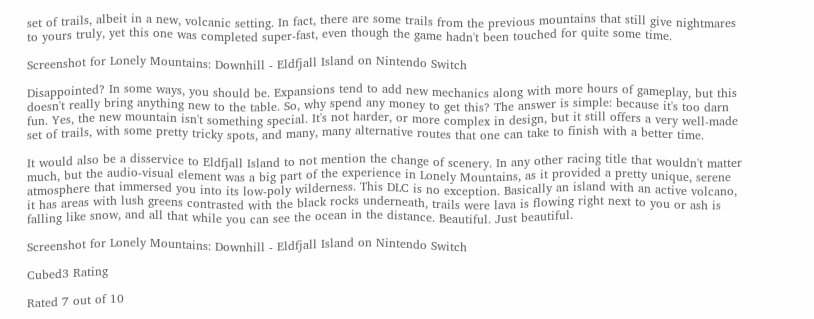set of trails, albeit in a new, volcanic setting. In fact, there are some trails from the previous mountains that still give nightmares to yours truly, yet this one was completed super-fast, even though the game hadn't been touched for quite some time.

Screenshot for Lonely Mountains: Downhill - Eldfjall Island on Nintendo Switch

Disappointed? In some ways, you should be. Expansions tend to add new mechanics along with more hours of gameplay, but this doesn't really bring anything new to the table. So, why spend any money to get this? The answer is simple: because it's too darn fun. Yes, the new mountain isn't something special. It's not harder, or more complex in design, but it still offers a very well-made set of trails, with some pretty tricky spots, and many, many alternative routes that one can take to finish with a better time.

It would also be a disservice to Eldfjall Island to not mention the change of scenery. In any other racing title that wouldn't matter much, but the audio-visual element was a big part of the experience in Lonely Mountains, as it provided a pretty unique, serene atmosphere that immersed you into its low-poly wilderness. This DLC is no exception. Basically an island with an active volcano, it has areas with lush greens contrasted with the black rocks underneath, trails were lava is flowing right next to you or ash is falling like snow, and all that while you can see the ocean in the distance. Beautiful. Just beautiful.

Screenshot for Lonely Mountains: Downhill - Eldfjall Island on Nintendo Switch

Cubed3 Rating

Rated 7 out of 10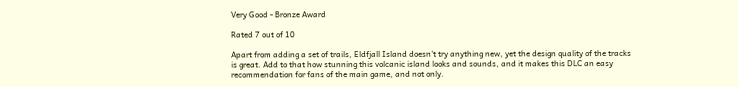Very Good - Bronze Award

Rated 7 out of 10

Apart from adding a set of trails, Eldfjall Island doesn't try anything new, yet the design quality of the tracks is great. Add to that how stunning this volcanic island looks and sounds, and it makes this DLC an easy recommendation for fans of the main game, and not only.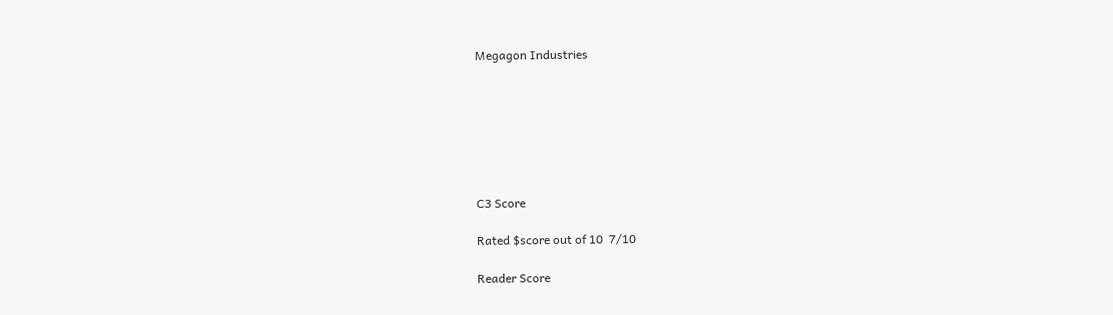Megagon Industries







C3 Score

Rated $score out of 10  7/10

Reader Score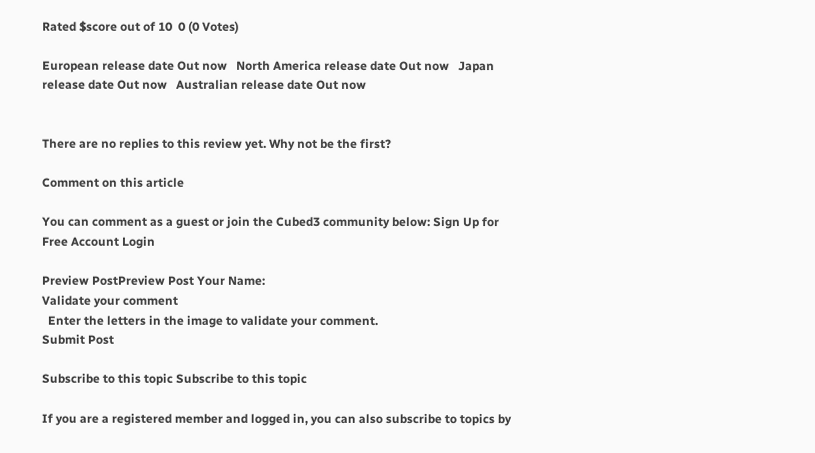Rated $score out of 10  0 (0 Votes)

European release date Out now   North America release date Out now   Japan release date Out now   Australian release date Out now


There are no replies to this review yet. Why not be the first?

Comment on this article

You can comment as a guest or join the Cubed3 community below: Sign Up for Free Account Login

Preview PostPreview Post Your Name:
Validate your comment
  Enter the letters in the image to validate your comment.
Submit Post

Subscribe to this topic Subscribe to this topic

If you are a registered member and logged in, you can also subscribe to topics by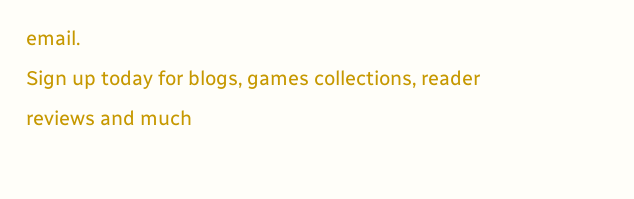email.
Sign up today for blogs, games collections, reader reviews and much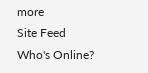more
Site Feed
Who's Online?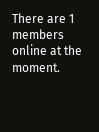There are 1 members online at the moment.